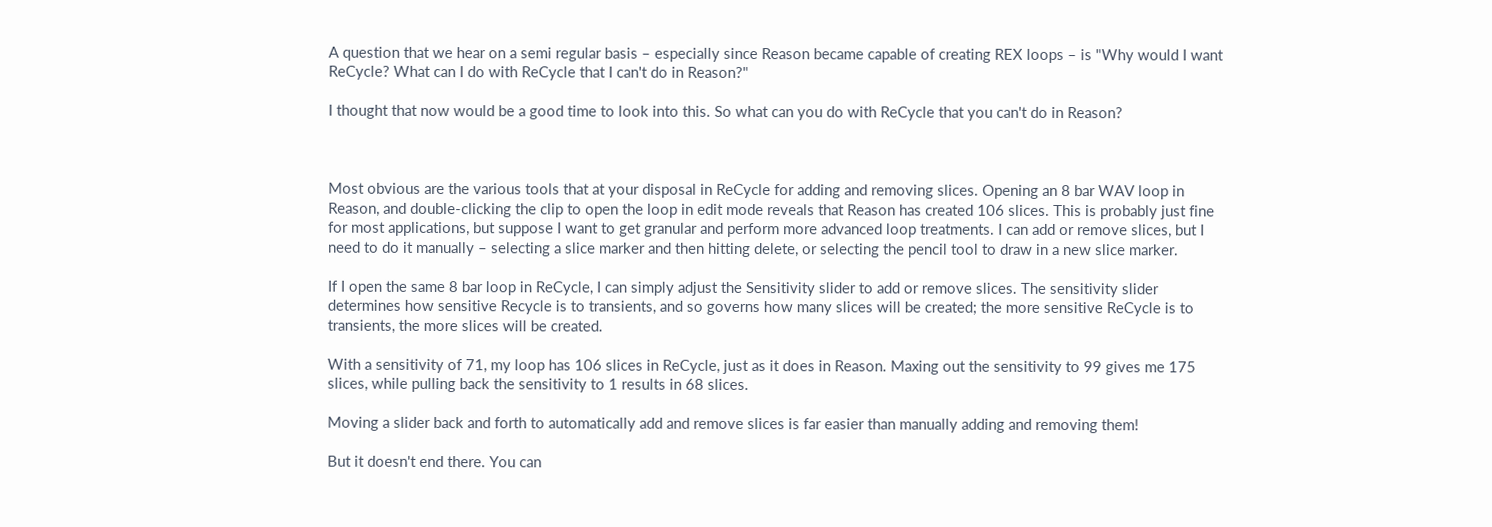A question that we hear on a semi regular basis – especially since Reason became capable of creating REX loops – is "Why would I want ReCycle? What can I do with ReCycle that I can't do in Reason?"

I thought that now would be a good time to look into this. So what can you do with ReCycle that you can't do in Reason?



Most obvious are the various tools that at your disposal in ReCycle for adding and removing slices. Opening an 8 bar WAV loop in Reason, and double-clicking the clip to open the loop in edit mode reveals that Reason has created 106 slices. This is probably just fine for most applications, but suppose I want to get granular and perform more advanced loop treatments. I can add or remove slices, but I need to do it manually – selecting a slice marker and then hitting delete, or selecting the pencil tool to draw in a new slice marker.

If I open the same 8 bar loop in ReCycle, I can simply adjust the Sensitivity slider to add or remove slices. The sensitivity slider determines how sensitive Recycle is to transients, and so governs how many slices will be created; the more sensitive ReCycle is to transients, the more slices will be created.

With a sensitivity of 71, my loop has 106 slices in ReCycle, just as it does in Reason. Maxing out the sensitivity to 99 gives me 175  slices, while pulling back the sensitivity to 1 results in 68 slices.

Moving a slider back and forth to automatically add and remove slices is far easier than manually adding and removing them!

But it doesn't end there. You can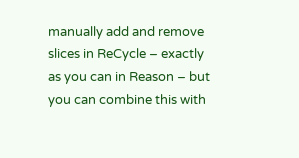manually add and remove slices in ReCycle – exactly as you can in Reason – but you can combine this with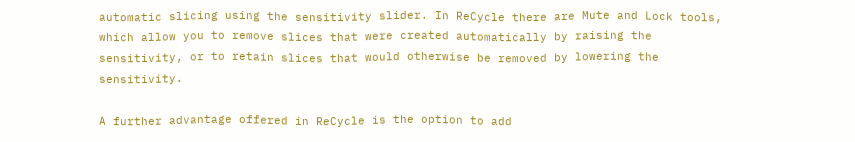automatic slicing using the sensitivity slider. In ReCycle there are Mute and Lock tools, which allow you to remove slices that were created automatically by raising the sensitivity, or to retain slices that would otherwise be removed by lowering the sensitivity.

A further advantage offered in ReCycle is the option to add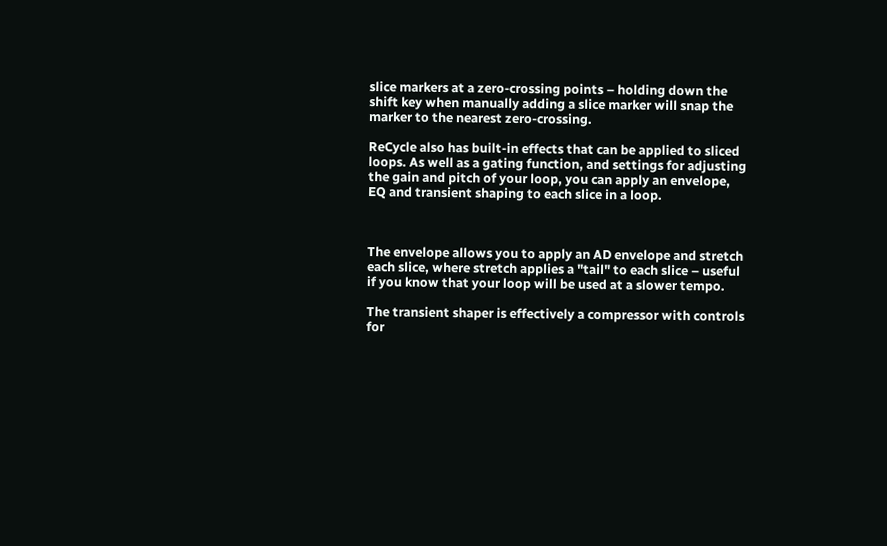slice markers at a zero-crossing points – holding down the shift key when manually adding a slice marker will snap the marker to the nearest zero-crossing.

ReCycle also has built-in effects that can be applied to sliced loops. As well as a gating function, and settings for adjusting the gain and pitch of your loop, you can apply an envelope, EQ and transient shaping to each slice in a loop.



The envelope allows you to apply an AD envelope and stretch each slice, where stretch applies a "tail" to each slice – useful if you know that your loop will be used at a slower tempo.

The transient shaper is effectively a compressor with controls for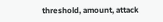threshold, amount, attack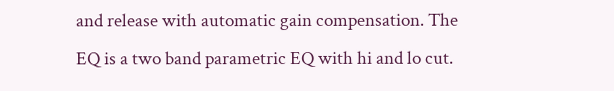and release with automatic gain compensation. The EQ is a two band parametric EQ with hi and lo cut.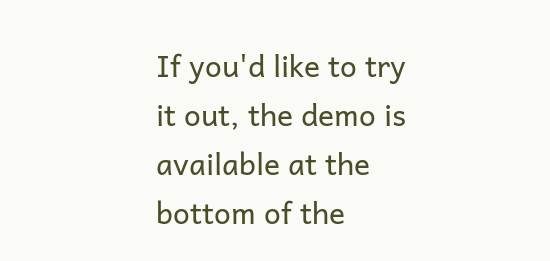If you'd like to try it out, the demo is available at the bottom of the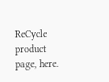ReCycle product page, here.